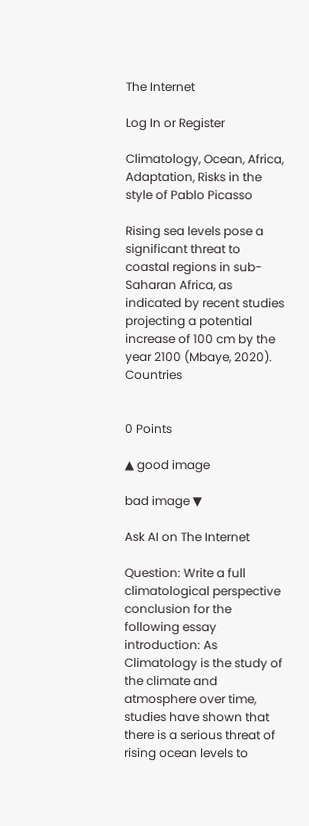The Internet

Log In or Register

Climatology, Ocean, Africa, Adaptation, Risks in the style of Pablo Picasso

Rising sea levels pose a significant threat to coastal regions in sub-Saharan Africa, as indicated by recent studies projecting a potential increase of 100 cm by the year 2100 (Mbaye, 2020). Countries


0 Points

▲ good image

bad image ▼

Ask AI on The Internet

Question: Write a full climatological perspective conclusion for the following essay introduction: As Climatology is the study of the climate and atmosphere over time, studies have shown that there is a serious threat of rising ocean levels to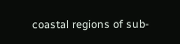coastal regions of sub-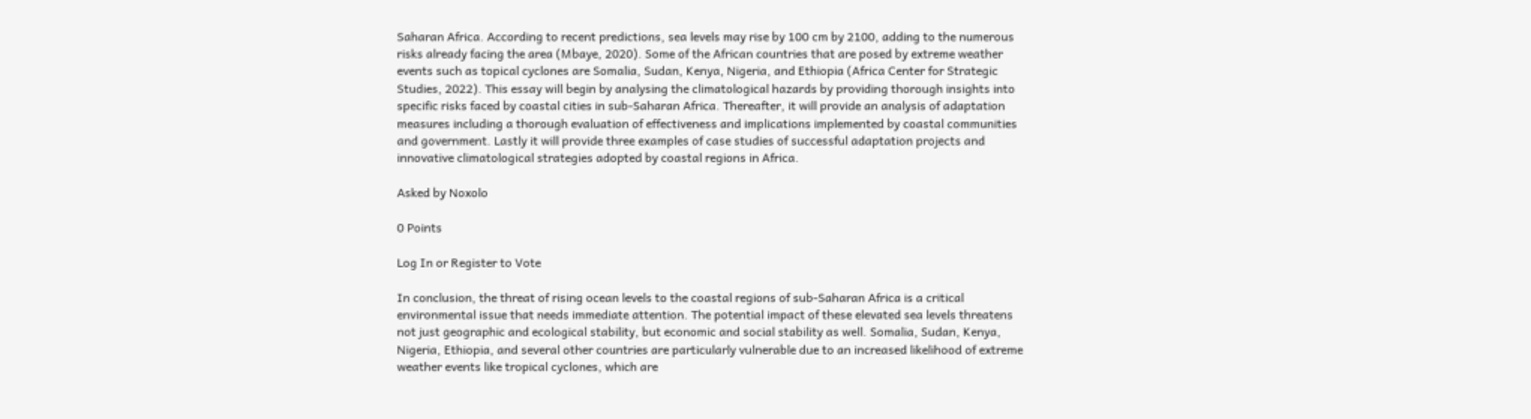Saharan Africa. According to recent predictions, sea levels may rise by 100 cm by 2100, adding to the numerous risks already facing the area (Mbaye, 2020). Some of the African countries that are posed by extreme weather events such as topical cyclones are Somalia, Sudan, Kenya, Nigeria, and Ethiopia (Africa Center for Strategic Studies, 2022). This essay will begin by analysing the climatological hazards by providing thorough insights into specific risks faced by coastal cities in sub-Saharan Africa. Thereafter, it will provide an analysis of adaptation measures including a thorough evaluation of effectiveness and implications implemented by coastal communities and government. Lastly it will provide three examples of case studies of successful adaptation projects and innovative climatological strategies adopted by coastal regions in Africa.

Asked by Noxolo

0 Points

Log In or Register to Vote

In conclusion, the threat of rising ocean levels to the coastal regions of sub-Saharan Africa is a critical environmental issue that needs immediate attention. The potential impact of these elevated sea levels threatens not just geographic and ecological stability, but economic and social stability as well. Somalia, Sudan, Kenya, Nigeria, Ethiopia, and several other countries are particularly vulnerable due to an increased likelihood of extreme weather events like tropical cyclones, which are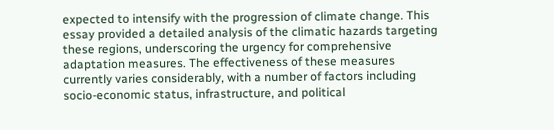expected to intensify with the progression of climate change. This essay provided a detailed analysis of the climatic hazards targeting these regions, underscoring the urgency for comprehensive adaptation measures. The effectiveness of these measures currently varies considerably, with a number of factors including socio-economic status, infrastructure, and political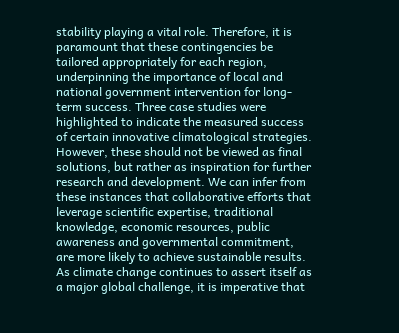stability playing a vital role. Therefore, it is paramount that these contingencies be tailored appropriately for each region, underpinning the importance of local and national government intervention for long-term success. Three case studies were highlighted to indicate the measured success of certain innovative climatological strategies. However, these should not be viewed as final solutions, but rather as inspiration for further research and development. We can infer from these instances that collaborative efforts that leverage scientific expertise, traditional knowledge, economic resources, public awareness and governmental commitment, are more likely to achieve sustainable results. As climate change continues to assert itself as a major global challenge, it is imperative that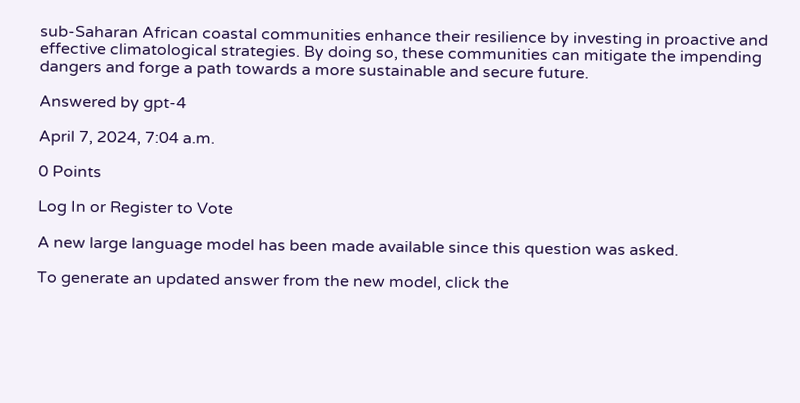sub-Saharan African coastal communities enhance their resilience by investing in proactive and effective climatological strategies. By doing so, these communities can mitigate the impending dangers and forge a path towards a more sustainable and secure future.

Answered by gpt-4

April 7, 2024, 7:04 a.m.

0 Points

Log In or Register to Vote

A new large language model has been made available since this question was asked.

To generate an updated answer from the new model, click the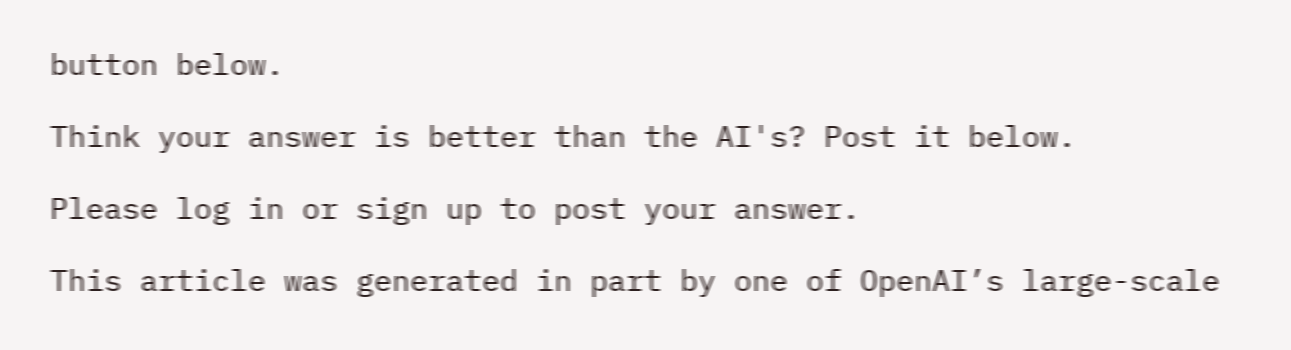button below.

Think your answer is better than the AI's? Post it below.

Please log in or sign up to post your answer.

This article was generated in part by one of OpenAI’s large-scale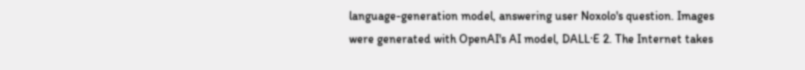language-generation model, answering user Noxolo's question. Images were generated with OpenAI's AI model, DALL·E 2. The Internet takes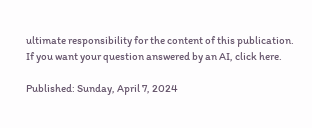ultimate responsibility for the content of this publication.
If you want your question answered by an AI, click here.

Published: Sunday, April 7, 2024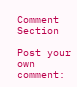Comment Section

Post your own comment: